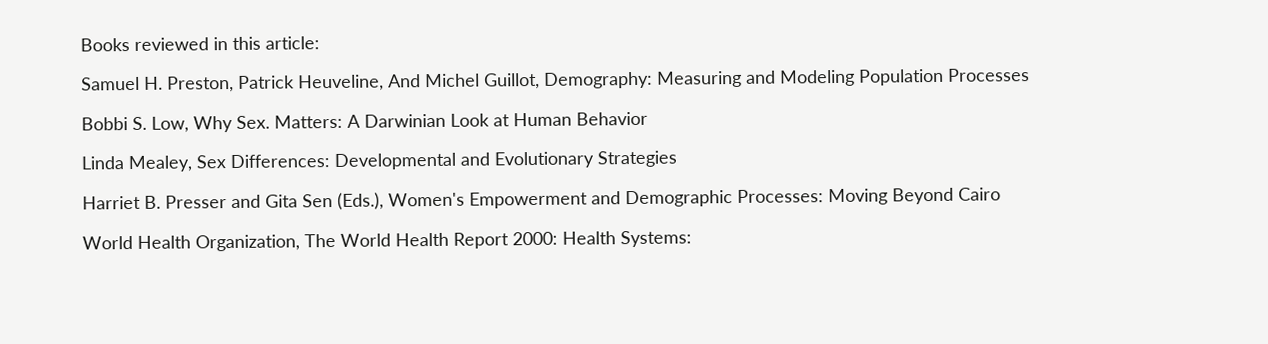Books reviewed in this article:

Samuel H. Preston, Patrick Heuveline, And Michel Guillot, Demography: Measuring and Modeling Population Processes

Bobbi S. Low, Why Sex. Matters: A Darwinian Look at Human Behavior

Linda Mealey, Sex Differences: Developmental and Evolutionary Strategies

Harriet B. Presser and Gita Sen (Eds.), Women's Empowerment and Demographic Processes: Moving Beyond Cairo

World Health Organization, The World Health Report 2000: Health Systems: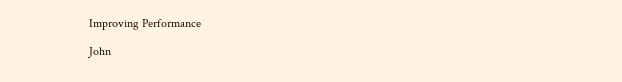Improving Performance

John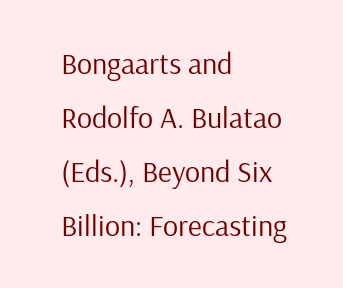Bongaarts and Rodolfo A. Bulatao (Eds.), Beyond Six Billion: Forecasting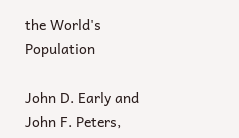the World's Population

John D. Early and John F. Peters,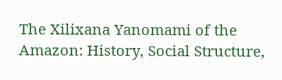The Xilixana Yanomami of the Amazon: History, Social Structure,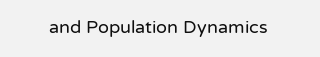and Population Dynamics